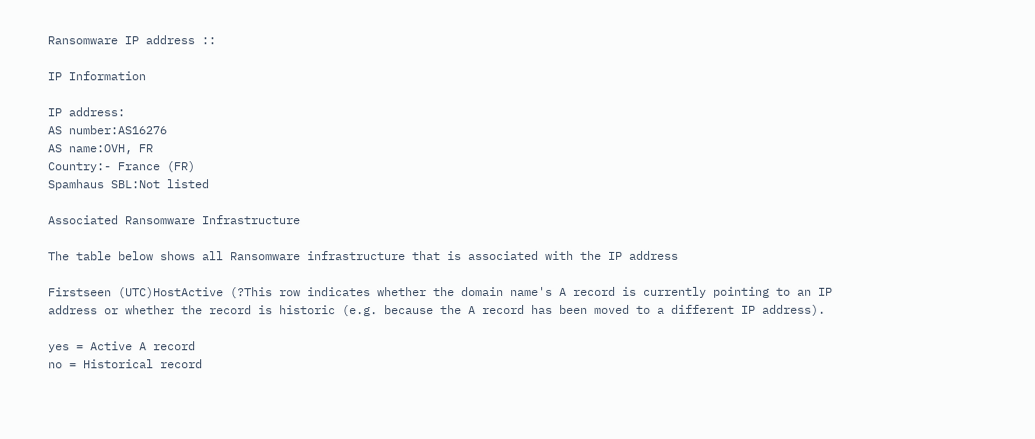Ransomware IP address ::

IP Information

IP address:
AS number:AS16276
AS name:OVH, FR
Country:- France (FR)
Spamhaus SBL:Not listed

Associated Ransomware Infrastructure

The table below shows all Ransomware infrastructure that is associated with the IP address

Firstseen (UTC)HostActive (?This row indicates whether the domain name's A record is currently pointing to an IP address or whether the record is historic (e.g. because the A record has been moved to a different IP address).

yes = Active A record
no = Historical record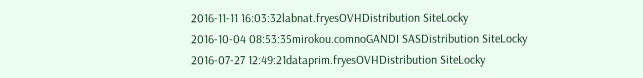2016-11-11 16:03:32labnat.fryesOVHDistribution SiteLocky
2016-10-04 08:53:35mirokou.comnoGANDI SASDistribution SiteLocky
2016-07-27 12:49:21dataprim.fryesOVHDistribution SiteLocky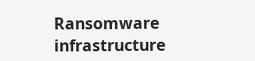Ransomware infrastructure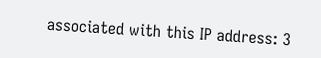associated with this IP address: 3